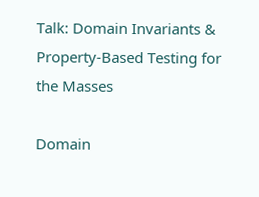Talk: Domain Invariants & Property-Based Testing for the Masses

Domain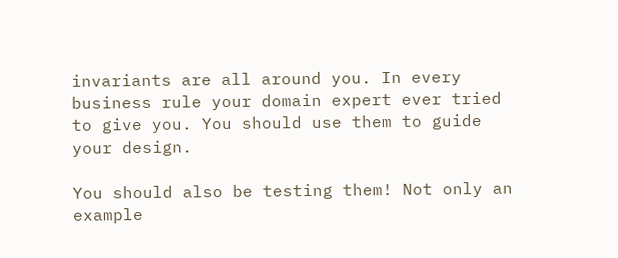invariants are all around you. In every business rule your domain expert ever tried to give you. You should use them to guide your design.

You should also be testing them! Not only an example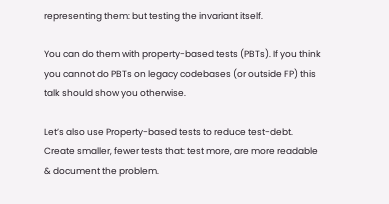representing them: but testing the invariant itself.

You can do them with property-based tests (PBTs). If you think you cannot do PBTs on legacy codebases (or outside FP) this talk should show you otherwise.

Let’s also use Property-based tests to reduce test-debt. Create smaller, fewer tests that: test more, are more readable & document the problem.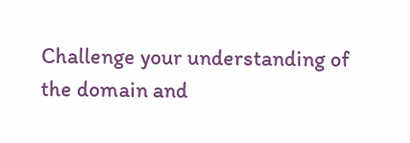Challenge your understanding of the domain and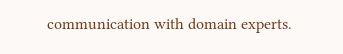communication with domain experts.